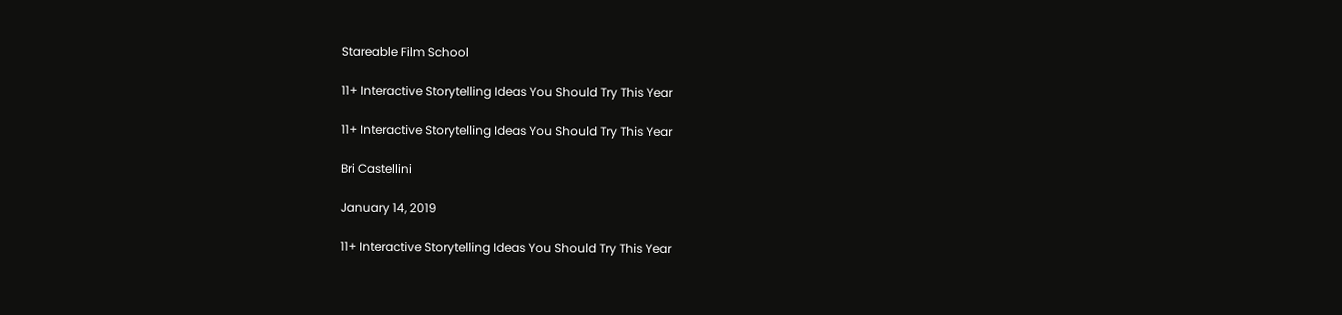Stareable Film School

11+ Interactive Storytelling Ideas You Should Try This Year

11+ Interactive Storytelling Ideas You Should Try This Year

Bri Castellini

January 14, 2019

11+ Interactive Storytelling Ideas You Should Try This Year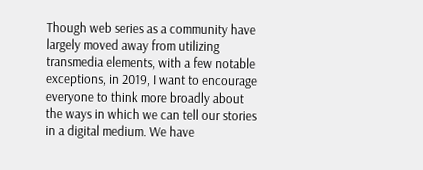Though web series as a community have largely moved away from utilizing transmedia elements, with a few notable exceptions, in 2019, I want to encourage everyone to think more broadly about the ways in which we can tell our stories in a digital medium. We have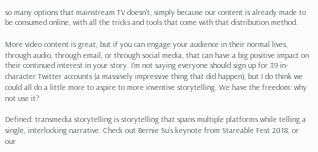so many options that mainstream TV doesn't, simply because our content is already made to be consumed online, with all the tricks and tools that come with that distribution method.

More video content is great, but if you can engage your audience in their normal lives, through audio, through email, or through social media, that can have a big positive impact on their continued interest in your story. I'm not saying everyone should sign up for 39 in-character Twitter accounts (a massively impressive thing that did happen), but I do think we could all do a little more to aspire to more inventive storytelling. We have the freedom: why not use it?

Defined: transmedia storytelling is storytelling that spans multiple platforms while telling a single, interlocking narrative. Check out Bernie Su's keynote from Stareable Fest 2018, or our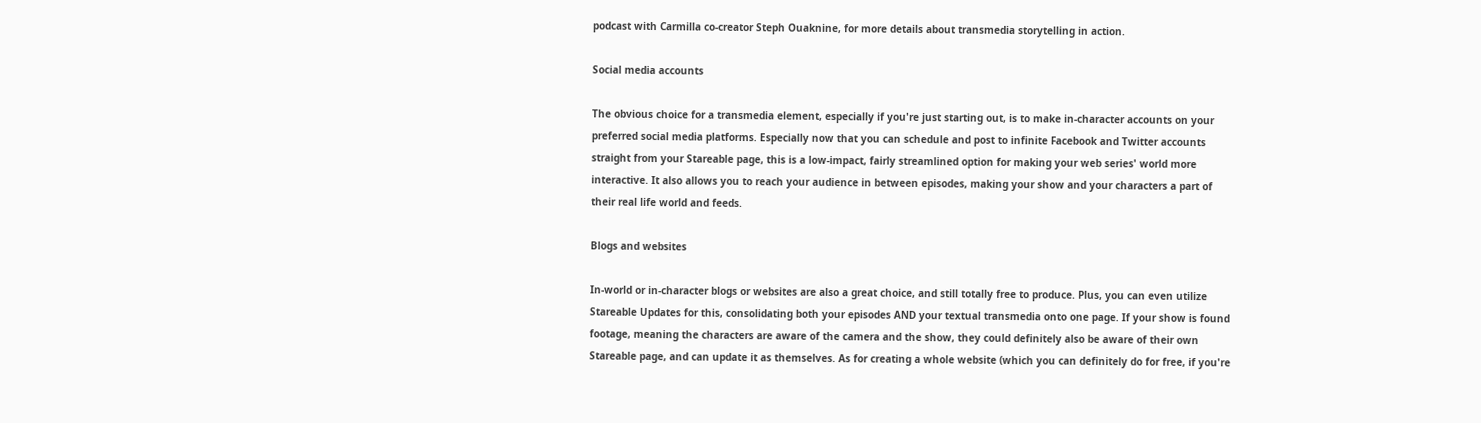podcast with Carmilla co-creator Steph Ouaknine, for more details about transmedia storytelling in action.

Social media accounts

The obvious choice for a transmedia element, especially if you're just starting out, is to make in-character accounts on your preferred social media platforms. Especially now that you can schedule and post to infinite Facebook and Twitter accounts straight from your Stareable page, this is a low-impact, fairly streamlined option for making your web series' world more interactive. It also allows you to reach your audience in between episodes, making your show and your characters a part of their real life world and feeds.

Blogs and websites

In-world or in-character blogs or websites are also a great choice, and still totally free to produce. Plus, you can even utilize Stareable Updates for this, consolidating both your episodes AND your textual transmedia onto one page. If your show is found footage, meaning the characters are aware of the camera and the show, they could definitely also be aware of their own Stareable page, and can update it as themselves. As for creating a whole website (which you can definitely do for free, if you're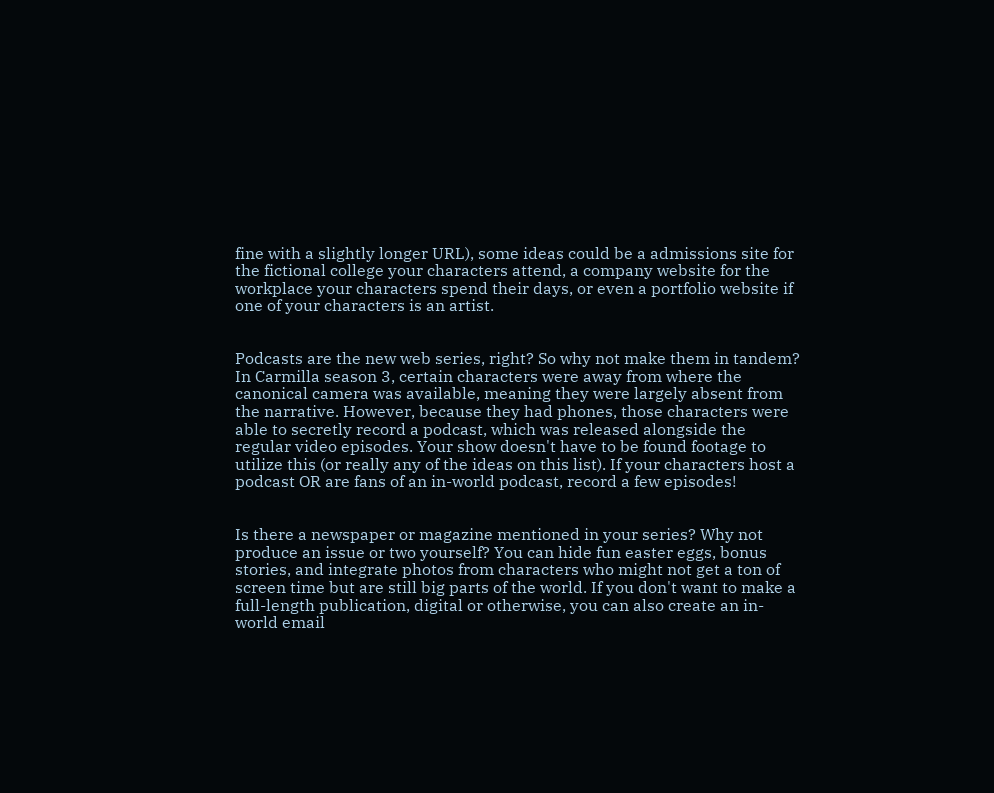fine with a slightly longer URL), some ideas could be a admissions site for the fictional college your characters attend, a company website for the workplace your characters spend their days, or even a portfolio website if one of your characters is an artist.


Podcasts are the new web series, right? So why not make them in tandem? In Carmilla season 3, certain characters were away from where the canonical camera was available, meaning they were largely absent from the narrative. However, because they had phones, those characters were able to secretly record a podcast, which was released alongside the regular video episodes. Your show doesn't have to be found footage to utilize this (or really any of the ideas on this list). If your characters host a podcast OR are fans of an in-world podcast, record a few episodes!


Is there a newspaper or magazine mentioned in your series? Why not produce an issue or two yourself? You can hide fun easter eggs, bonus stories, and integrate photos from characters who might not get a ton of screen time but are still big parts of the world. If you don't want to make a full-length publication, digital or otherwise, you can also create an in-world email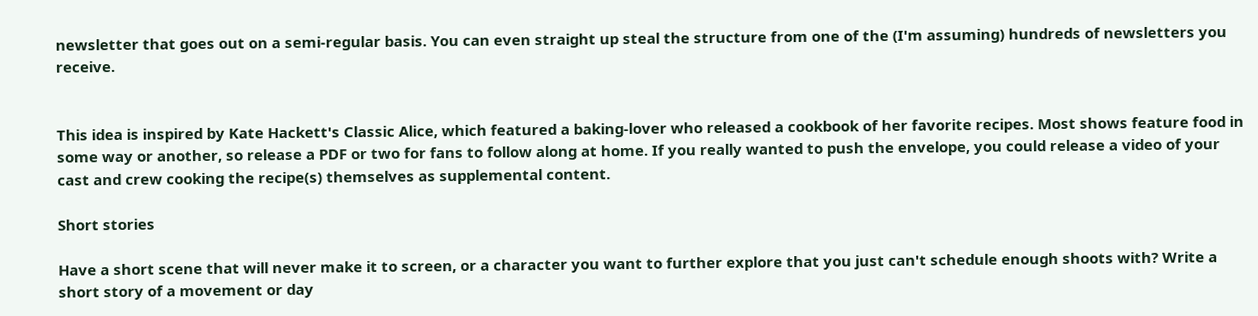newsletter that goes out on a semi-regular basis. You can even straight up steal the structure from one of the (I'm assuming) hundreds of newsletters you receive.


This idea is inspired by Kate Hackett's Classic Alice, which featured a baking-lover who released a cookbook of her favorite recipes. Most shows feature food in some way or another, so release a PDF or two for fans to follow along at home. If you really wanted to push the envelope, you could release a video of your cast and crew cooking the recipe(s) themselves as supplemental content.

Short stories

Have a short scene that will never make it to screen, or a character you want to further explore that you just can't schedule enough shoots with? Write a short story of a movement or day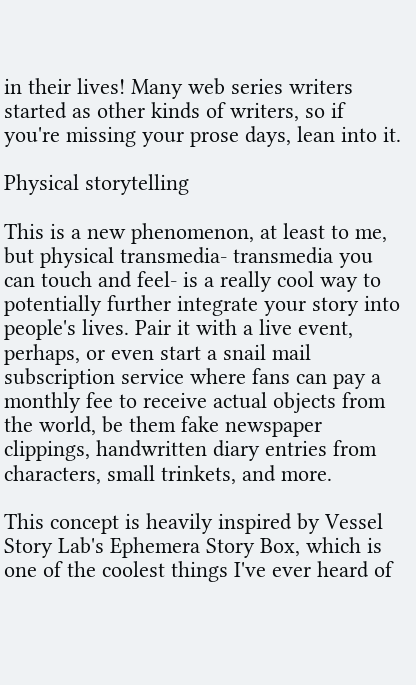in their lives! Many web series writers started as other kinds of writers, so if you're missing your prose days, lean into it.

Physical storytelling

This is a new phenomenon, at least to me, but physical transmedia- transmedia you can touch and feel- is a really cool way to potentially further integrate your story into people's lives. Pair it with a live event, perhaps, or even start a snail mail subscription service where fans can pay a monthly fee to receive actual objects from the world, be them fake newspaper clippings, handwritten diary entries from characters, small trinkets, and more.

This concept is heavily inspired by Vessel Story Lab's Ephemera Story Box, which is one of the coolest things I've ever heard of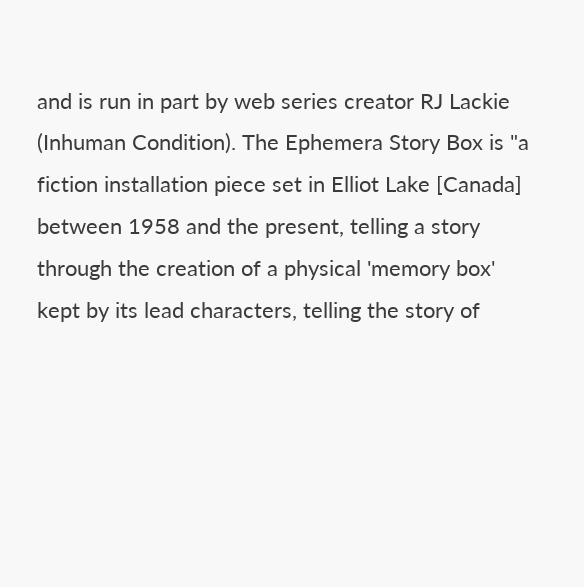and is run in part by web series creator RJ Lackie (Inhuman Condition). The Ephemera Story Box is "a fiction installation piece set in Elliot Lake [Canada] between 1958 and the present, telling a story through the creation of a physical 'memory box' kept by its lead characters, telling the story of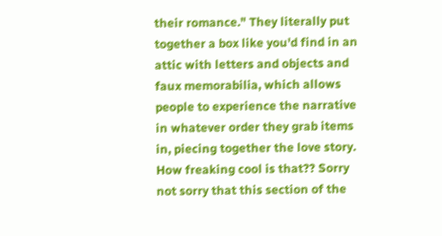their romance." They literally put together a box like you'd find in an attic with letters and objects and faux memorabilia, which allows people to experience the narrative in whatever order they grab items in, piecing together the love story. How freaking cool is that?? Sorry not sorry that this section of the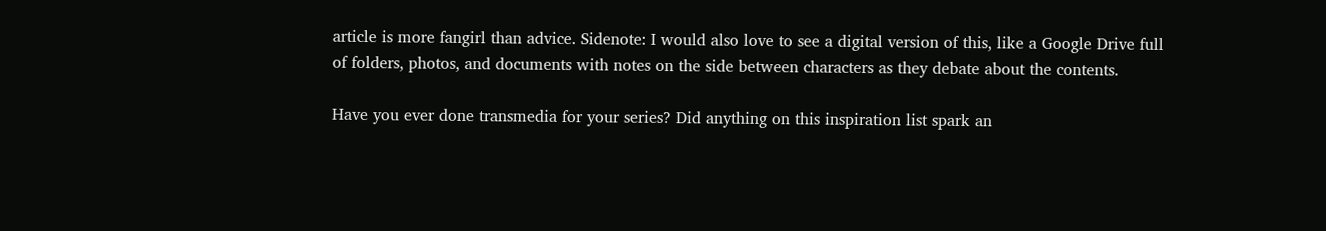article is more fangirl than advice. Sidenote: I would also love to see a digital version of this, like a Google Drive full of folders, photos, and documents with notes on the side between characters as they debate about the contents.

Have you ever done transmedia for your series? Did anything on this inspiration list spark an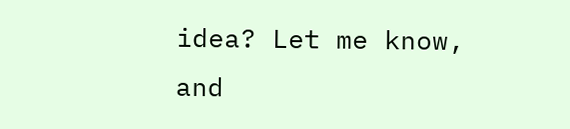idea? Let me know, and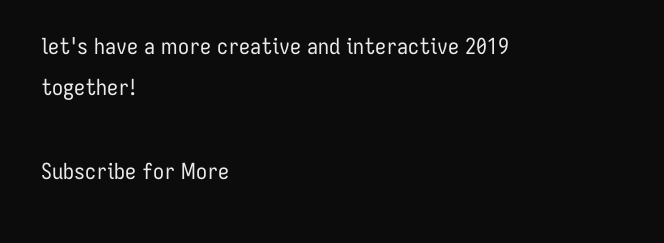let's have a more creative and interactive 2019 together!

Subscribe for More